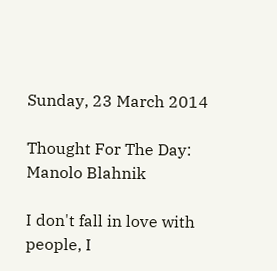Sunday, 23 March 2014

Thought For The Day: Manolo Blahnik

I don't fall in love with people, I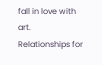fall in love with art. Relationships for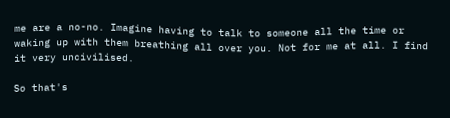me are a no-no. Imagine having to talk to someone all the time or waking up with them breathing all over you. Not for me at all. I find it very uncivilised.

So that's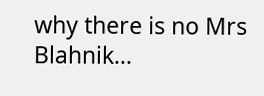why there is no Mrs Blahnik...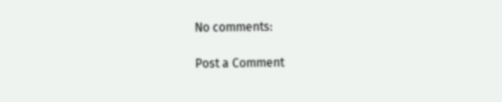No comments:

Post a Comment